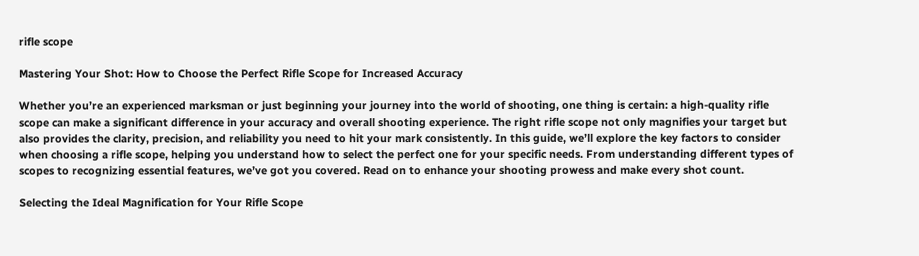rifle scope

Mastering Your Shot: How to Choose the Perfect Rifle Scope for Increased Accuracy

Whether you’re an experienced marksman or just beginning your journey into the world of shooting, one thing is certain: a high-quality rifle scope can make a significant difference in your accuracy and overall shooting experience. The right rifle scope not only magnifies your target but also provides the clarity, precision, and reliability you need to hit your mark consistently. In this guide, we’ll explore the key factors to consider when choosing a rifle scope, helping you understand how to select the perfect one for your specific needs. From understanding different types of scopes to recognizing essential features, we’ve got you covered. Read on to enhance your shooting prowess and make every shot count.

Selecting the Ideal Magnification for Your Rifle Scope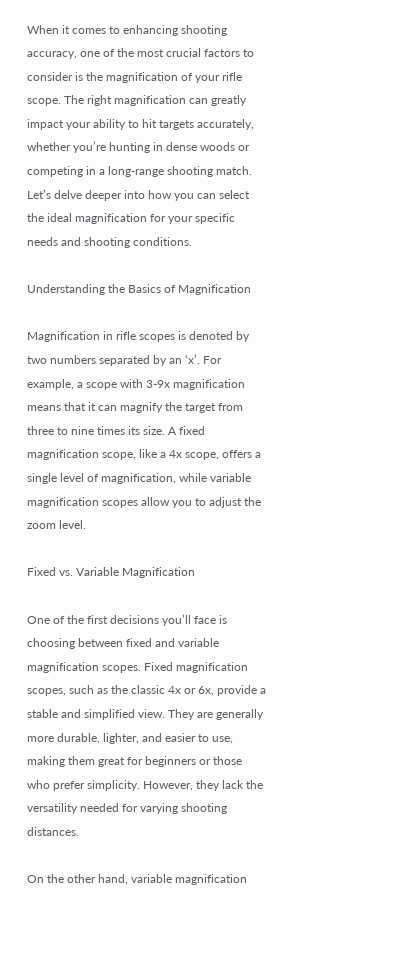When it comes to enhancing shooting accuracy, one of the most crucial factors to consider is the magnification of your rifle scope. The right magnification can greatly impact your ability to hit targets accurately, whether you’re hunting in dense woods or competing in a long-range shooting match. Let’s delve deeper into how you can select the ideal magnification for your specific needs and shooting conditions.

Understanding the Basics of Magnification

Magnification in rifle scopes is denoted by two numbers separated by an ‘x’. For example, a scope with 3-9x magnification means that it can magnify the target from three to nine times its size. A fixed magnification scope, like a 4x scope, offers a single level of magnification, while variable magnification scopes allow you to adjust the zoom level.

Fixed vs. Variable Magnification

One of the first decisions you’ll face is choosing between fixed and variable magnification scopes. Fixed magnification scopes, such as the classic 4x or 6x, provide a stable and simplified view. They are generally more durable, lighter, and easier to use, making them great for beginners or those who prefer simplicity. However, they lack the versatility needed for varying shooting distances.

On the other hand, variable magnification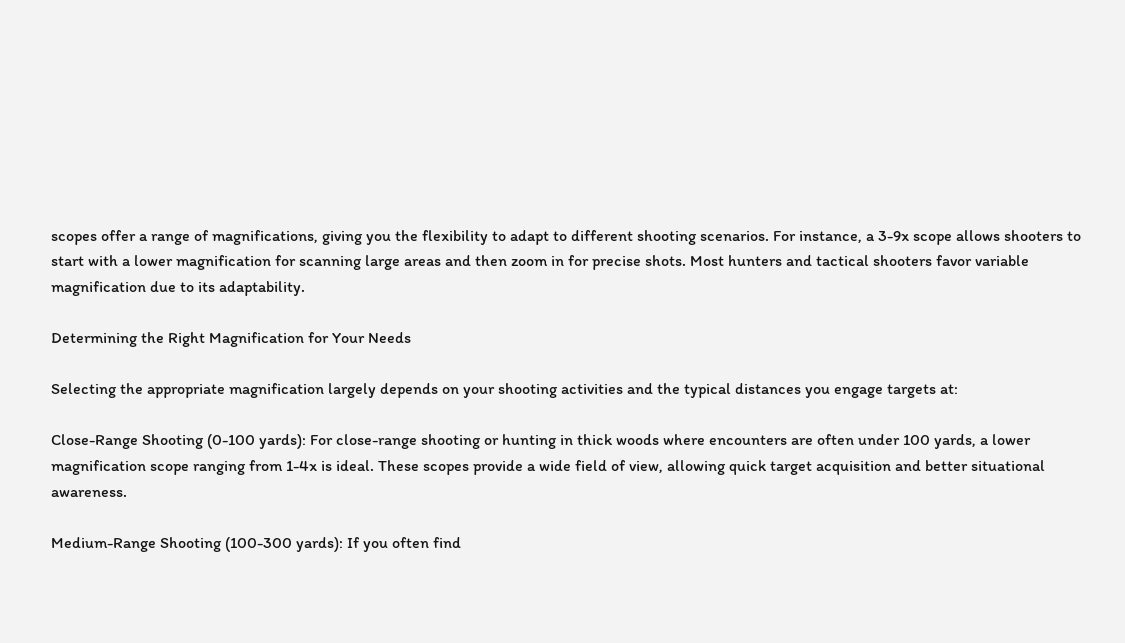scopes offer a range of magnifications, giving you the flexibility to adapt to different shooting scenarios. For instance, a 3-9x scope allows shooters to start with a lower magnification for scanning large areas and then zoom in for precise shots. Most hunters and tactical shooters favor variable magnification due to its adaptability.

Determining the Right Magnification for Your Needs

Selecting the appropriate magnification largely depends on your shooting activities and the typical distances you engage targets at:

Close-Range Shooting (0-100 yards): For close-range shooting or hunting in thick woods where encounters are often under 100 yards, a lower magnification scope ranging from 1-4x is ideal. These scopes provide a wide field of view, allowing quick target acquisition and better situational awareness.

Medium-Range Shooting (100-300 yards): If you often find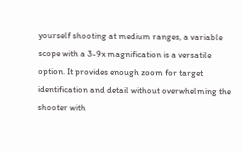yourself shooting at medium ranges, a variable scope with a 3-9x magnification is a versatile option. It provides enough zoom for target identification and detail without overwhelming the shooter with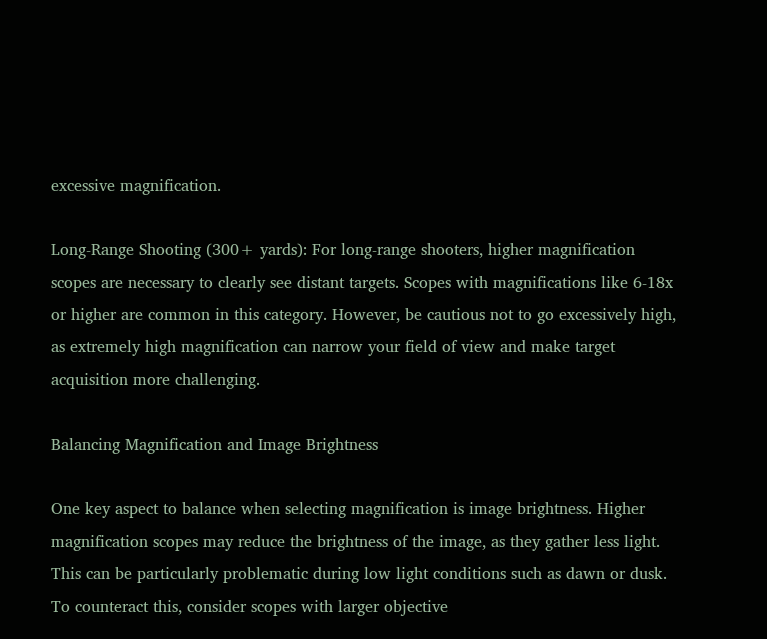excessive magnification.

Long-Range Shooting (300+ yards): For long-range shooters, higher magnification scopes are necessary to clearly see distant targets. Scopes with magnifications like 6-18x or higher are common in this category. However, be cautious not to go excessively high, as extremely high magnification can narrow your field of view and make target acquisition more challenging.

Balancing Magnification and Image Brightness

One key aspect to balance when selecting magnification is image brightness. Higher magnification scopes may reduce the brightness of the image, as they gather less light. This can be particularly problematic during low light conditions such as dawn or dusk. To counteract this, consider scopes with larger objective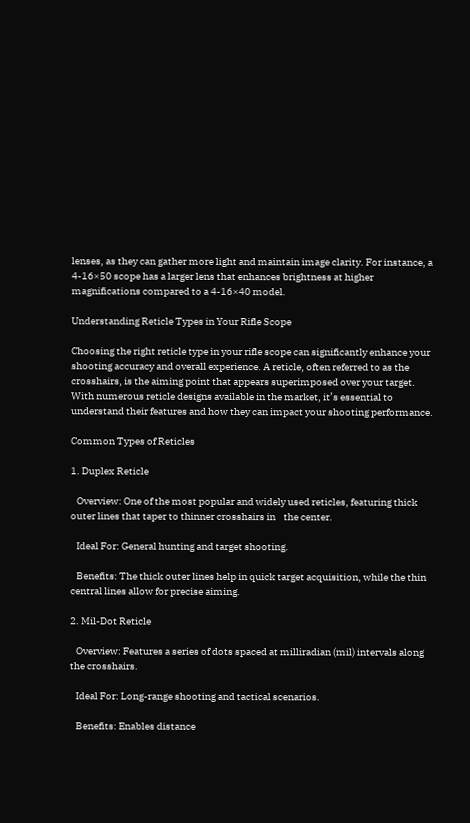lenses, as they can gather more light and maintain image clarity. For instance, a 4-16×50 scope has a larger lens that enhances brightness at higher magnifications compared to a 4-16×40 model.

Understanding Reticle Types in Your Rifle Scope

Choosing the right reticle type in your rifle scope can significantly enhance your shooting accuracy and overall experience. A reticle, often referred to as the crosshairs, is the aiming point that appears superimposed over your target. With numerous reticle designs available in the market, it’s essential to understand their features and how they can impact your shooting performance.

Common Types of Reticles

1. Duplex Reticle

   Overview: One of the most popular and widely used reticles, featuring thick outer lines that taper to thinner crosshairs in    the center.

   Ideal For: General hunting and target shooting.

   Benefits: The thick outer lines help in quick target acquisition, while the thin central lines allow for precise aiming.

2. Mil-Dot Reticle

   Overview: Features a series of dots spaced at milliradian (mil) intervals along the crosshairs.

   Ideal For: Long-range shooting and tactical scenarios.

   Benefits: Enables distance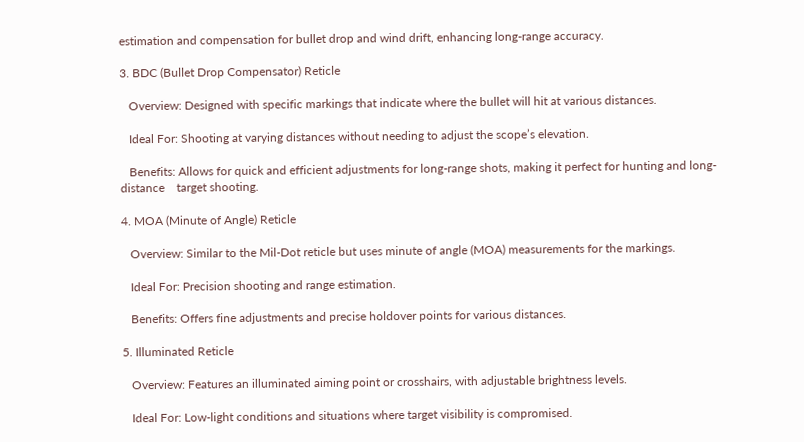estimation and compensation for bullet drop and wind drift, enhancing long-range accuracy.

3. BDC (Bullet Drop Compensator) Reticle

   Overview: Designed with specific markings that indicate where the bullet will hit at various distances.

   Ideal For: Shooting at varying distances without needing to adjust the scope’s elevation.

   Benefits: Allows for quick and efficient adjustments for long-range shots, making it perfect for hunting and long-distance    target shooting.

4. MOA (Minute of Angle) Reticle

   Overview: Similar to the Mil-Dot reticle but uses minute of angle (MOA) measurements for the markings.

   Ideal For: Precision shooting and range estimation.

   Benefits: Offers fine adjustments and precise holdover points for various distances.

5. Illuminated Reticle

   Overview: Features an illuminated aiming point or crosshairs, with adjustable brightness levels.

   Ideal For: Low-light conditions and situations where target visibility is compromised.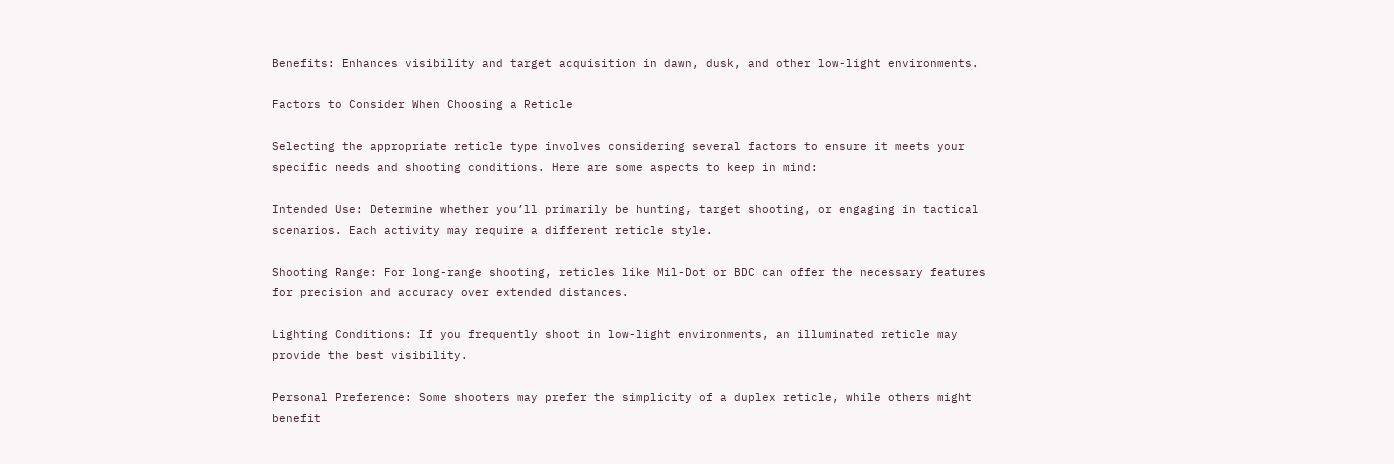Benefits: Enhances visibility and target acquisition in dawn, dusk, and other low-light environments.

Factors to Consider When Choosing a Reticle

Selecting the appropriate reticle type involves considering several factors to ensure it meets your specific needs and shooting conditions. Here are some aspects to keep in mind:

Intended Use: Determine whether you’ll primarily be hunting, target shooting, or engaging in tactical scenarios. Each activity may require a different reticle style.

Shooting Range: For long-range shooting, reticles like Mil-Dot or BDC can offer the necessary features for precision and accuracy over extended distances.

Lighting Conditions: If you frequently shoot in low-light environments, an illuminated reticle may provide the best visibility.

Personal Preference: Some shooters may prefer the simplicity of a duplex reticle, while others might benefit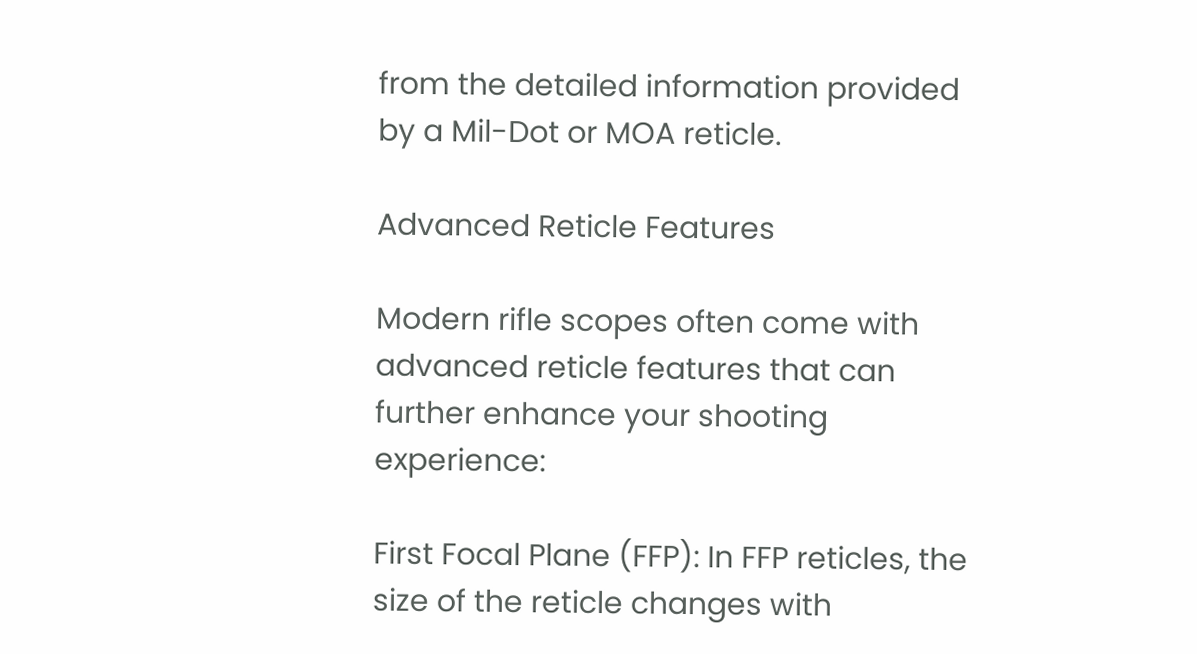from the detailed information provided by a Mil-Dot or MOA reticle.

Advanced Reticle Features

Modern rifle scopes often come with advanced reticle features that can further enhance your shooting experience:

First Focal Plane (FFP): In FFP reticles, the size of the reticle changes with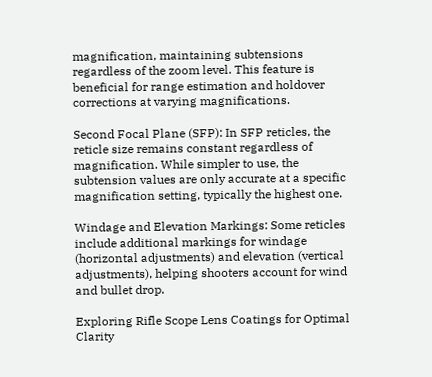magnification, maintaining subtensions regardless of the zoom level. This feature is beneficial for range estimation and holdover corrections at varying magnifications.

Second Focal Plane (SFP): In SFP reticles, the reticle size remains constant regardless of magnification. While simpler to use, the subtension values are only accurate at a specific magnification setting, typically the highest one.

Windage and Elevation Markings: Some reticles include additional markings for windage (horizontal adjustments) and elevation (vertical adjustments), helping shooters account for wind and bullet drop.

Exploring Rifle Scope Lens Coatings for Optimal Clarity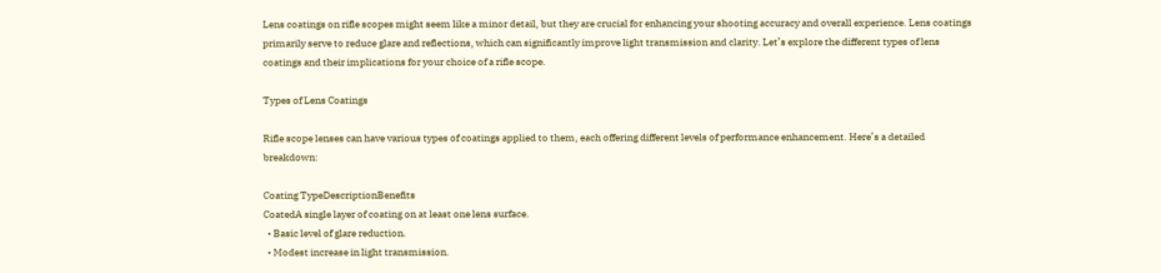Lens coatings on rifle scopes might seem like a minor detail, but they are crucial for enhancing your shooting accuracy and overall experience. Lens coatings primarily serve to reduce glare and reflections, which can significantly improve light transmission and clarity. Let’s explore the different types of lens coatings and their implications for your choice of a rifle scope.

Types of Lens Coatings

Rifle scope lenses can have various types of coatings applied to them, each offering different levels of performance enhancement. Here’s a detailed breakdown:

Coating TypeDescriptionBenefits
CoatedA single layer of coating on at least one lens surface.
  • Basic level of glare reduction.
  • Modest increase in light transmission.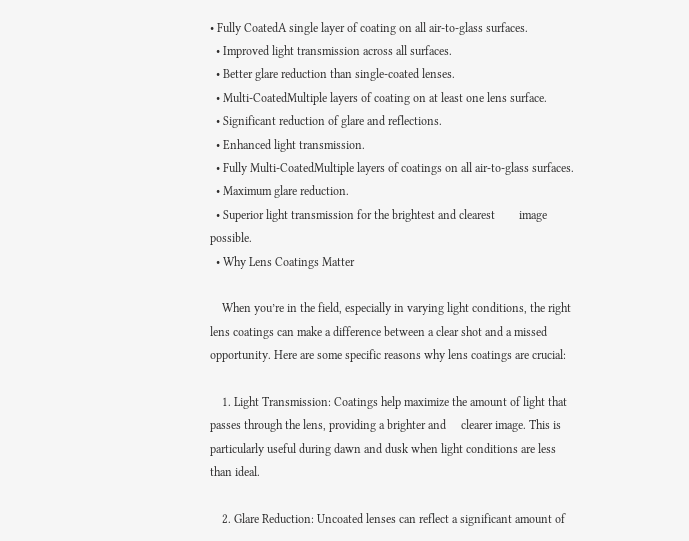• Fully CoatedA single layer of coating on all air-to-glass surfaces.
  • Improved light transmission across all surfaces.
  • Better glare reduction than single-coated lenses.
  • Multi-CoatedMultiple layers of coating on at least one lens surface.
  • Significant reduction of glare and reflections.
  • Enhanced light transmission.
  • Fully Multi-CoatedMultiple layers of coatings on all air-to-glass surfaces.
  • Maximum glare reduction.
  • Superior light transmission for the brightest and clearest        image possible.
  • Why Lens Coatings Matter

    When you’re in the field, especially in varying light conditions, the right lens coatings can make a difference between a clear shot and a missed opportunity. Here are some specific reasons why lens coatings are crucial:

    1. Light Transmission: Coatings help maximize the amount of light that passes through the lens, providing a brighter and     clearer image. This is particularly useful during dawn and dusk when light conditions are less than ideal.

    2. Glare Reduction: Uncoated lenses can reflect a significant amount of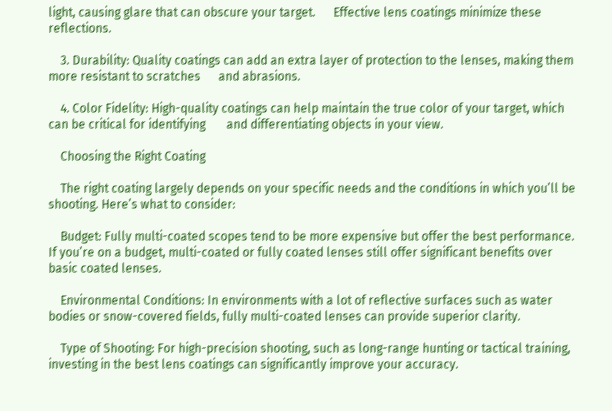light, causing glare that can obscure your target.      Effective lens coatings minimize these reflections.

    3. Durability: Quality coatings can add an extra layer of protection to the lenses, making them more resistant to scratches      and abrasions.

    4. Color Fidelity: High-quality coatings can help maintain the true color of your target, which can be critical for identifying       and differentiating objects in your view.

    Choosing the Right Coating

    The right coating largely depends on your specific needs and the conditions in which you’ll be shooting. Here’s what to consider:

    Budget: Fully multi-coated scopes tend to be more expensive but offer the best performance. If you’re on a budget, multi-coated or fully coated lenses still offer significant benefits over basic coated lenses.

    Environmental Conditions: In environments with a lot of reflective surfaces such as water bodies or snow-covered fields, fully multi-coated lenses can provide superior clarity.

    Type of Shooting: For high-precision shooting, such as long-range hunting or tactical training, investing in the best lens coatings can significantly improve your accuracy.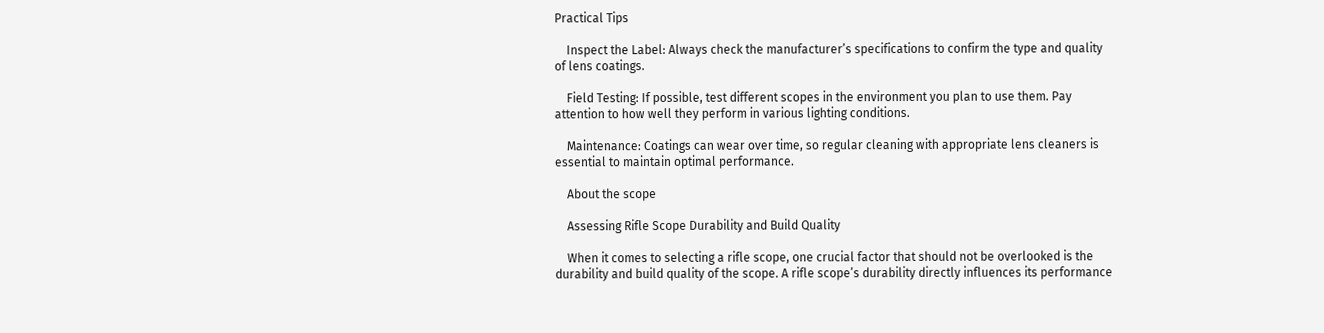Practical Tips

    Inspect the Label: Always check the manufacturer’s specifications to confirm the type and quality of lens coatings.

    Field Testing: If possible, test different scopes in the environment you plan to use them. Pay attention to how well they perform in various lighting conditions.

    Maintenance: Coatings can wear over time, so regular cleaning with appropriate lens cleaners is essential to maintain optimal performance.

    About the scope

    Assessing Rifle Scope Durability and Build Quality

    When it comes to selecting a rifle scope, one crucial factor that should not be overlooked is the durability and build quality of the scope. A rifle scope’s durability directly influences its performance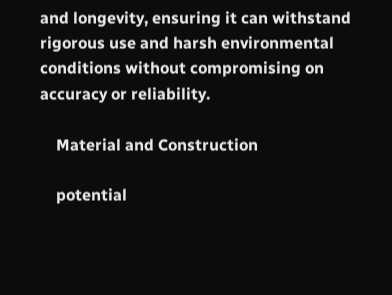and longevity, ensuring it can withstand rigorous use and harsh environmental conditions without compromising on accuracy or reliability.

    Material and Construction

    potential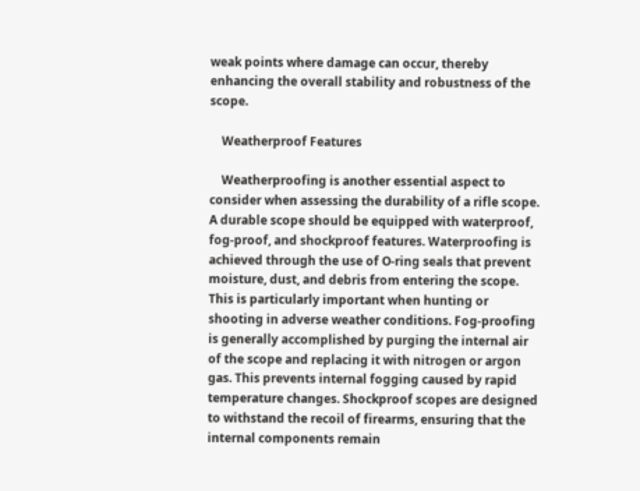weak points where damage can occur, thereby enhancing the overall stability and robustness of the scope.

    Weatherproof Features

    Weatherproofing is another essential aspect to consider when assessing the durability of a rifle scope. A durable scope should be equipped with waterproof, fog-proof, and shockproof features. Waterproofing is achieved through the use of O-ring seals that prevent moisture, dust, and debris from entering the scope. This is particularly important when hunting or shooting in adverse weather conditions. Fog-proofing is generally accomplished by purging the internal air of the scope and replacing it with nitrogen or argon gas. This prevents internal fogging caused by rapid temperature changes. Shockproof scopes are designed to withstand the recoil of firearms, ensuring that the internal components remain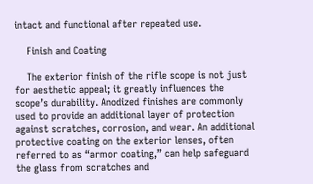intact and functional after repeated use.

    Finish and Coating

    The exterior finish of the rifle scope is not just for aesthetic appeal; it greatly influences the scope’s durability. Anodized finishes are commonly used to provide an additional layer of protection against scratches, corrosion, and wear. An additional protective coating on the exterior lenses, often referred to as “armor coating,” can help safeguard the glass from scratches and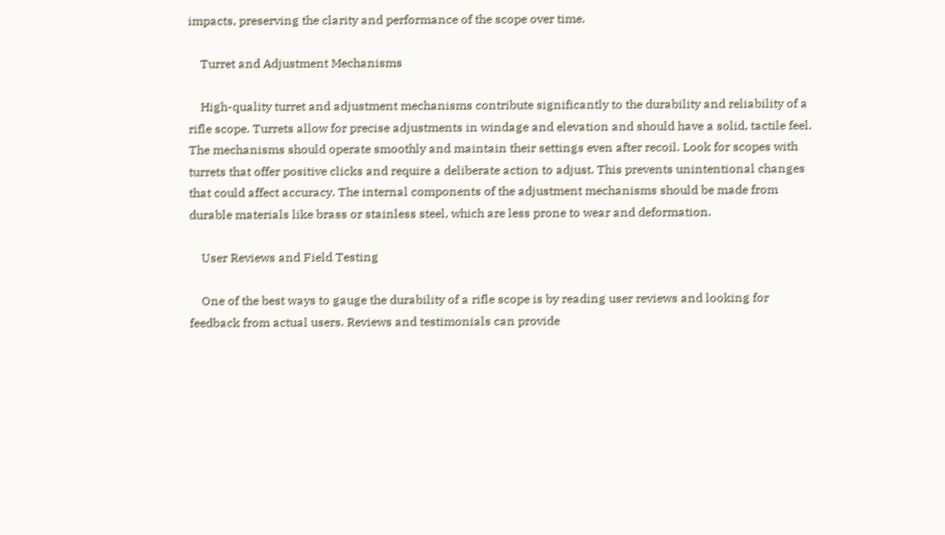impacts, preserving the clarity and performance of the scope over time.

    Turret and Adjustment Mechanisms

    High-quality turret and adjustment mechanisms contribute significantly to the durability and reliability of a rifle scope. Turrets allow for precise adjustments in windage and elevation and should have a solid, tactile feel. The mechanisms should operate smoothly and maintain their settings even after recoil. Look for scopes with turrets that offer positive clicks and require a deliberate action to adjust. This prevents unintentional changes that could affect accuracy. The internal components of the adjustment mechanisms should be made from durable materials like brass or stainless steel, which are less prone to wear and deformation.

    User Reviews and Field Testing

    One of the best ways to gauge the durability of a rifle scope is by reading user reviews and looking for feedback from actual users. Reviews and testimonials can provide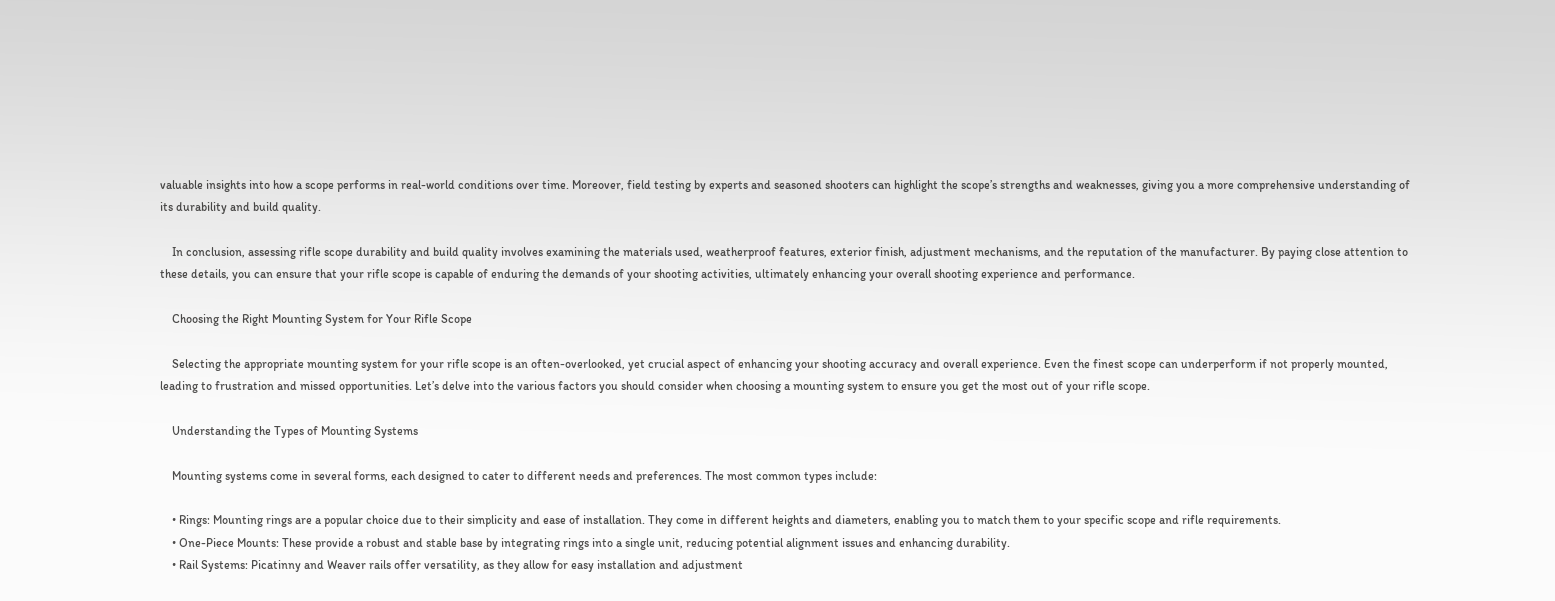valuable insights into how a scope performs in real-world conditions over time. Moreover, field testing by experts and seasoned shooters can highlight the scope’s strengths and weaknesses, giving you a more comprehensive understanding of its durability and build quality.

    In conclusion, assessing rifle scope durability and build quality involves examining the materials used, weatherproof features, exterior finish, adjustment mechanisms, and the reputation of the manufacturer. By paying close attention to these details, you can ensure that your rifle scope is capable of enduring the demands of your shooting activities, ultimately enhancing your overall shooting experience and performance.

    Choosing the Right Mounting System for Your Rifle Scope

    Selecting the appropriate mounting system for your rifle scope is an often-overlooked, yet crucial aspect of enhancing your shooting accuracy and overall experience. Even the finest scope can underperform if not properly mounted, leading to frustration and missed opportunities. Let’s delve into the various factors you should consider when choosing a mounting system to ensure you get the most out of your rifle scope.

    Understanding the Types of Mounting Systems

    Mounting systems come in several forms, each designed to cater to different needs and preferences. The most common types include:

    • Rings: Mounting rings are a popular choice due to their simplicity and ease of installation. They come in different heights and diameters, enabling you to match them to your specific scope and rifle requirements.
    • One-Piece Mounts: These provide a robust and stable base by integrating rings into a single unit, reducing potential alignment issues and enhancing durability.
    • Rail Systems: Picatinny and Weaver rails offer versatility, as they allow for easy installation and adjustment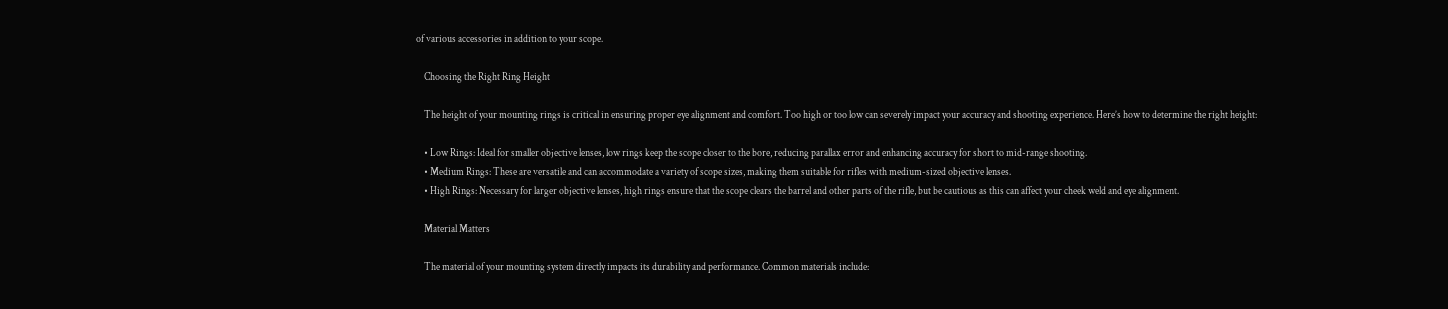of various accessories in addition to your scope.

    Choosing the Right Ring Height

    The height of your mounting rings is critical in ensuring proper eye alignment and comfort. Too high or too low can severely impact your accuracy and shooting experience. Here’s how to determine the right height:

    • Low Rings: Ideal for smaller objective lenses, low rings keep the scope closer to the bore, reducing parallax error and enhancing accuracy for short to mid-range shooting.
    • Medium Rings: These are versatile and can accommodate a variety of scope sizes, making them suitable for rifles with medium-sized objective lenses.
    • High Rings: Necessary for larger objective lenses, high rings ensure that the scope clears the barrel and other parts of the rifle, but be cautious as this can affect your cheek weld and eye alignment.

    Material Matters

    The material of your mounting system directly impacts its durability and performance. Common materials include: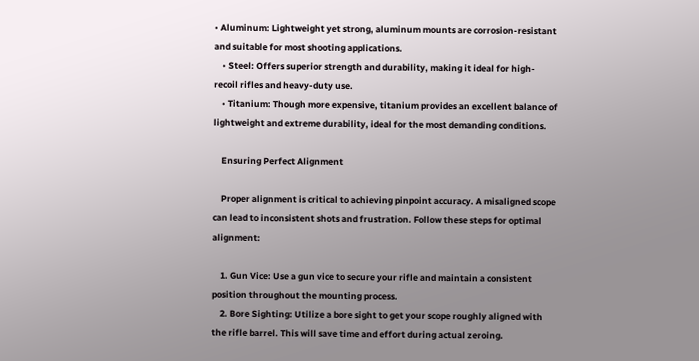• Aluminum: Lightweight yet strong, aluminum mounts are corrosion-resistant and suitable for most shooting applications.
    • Steel: Offers superior strength and durability, making it ideal for high-recoil rifles and heavy-duty use.
    • Titanium: Though more expensive, titanium provides an excellent balance of lightweight and extreme durability, ideal for the most demanding conditions.

    Ensuring Perfect Alignment

    Proper alignment is critical to achieving pinpoint accuracy. A misaligned scope can lead to inconsistent shots and frustration. Follow these steps for optimal alignment:

    1. Gun Vice: Use a gun vice to secure your rifle and maintain a consistent position throughout the mounting process.
    2. Bore Sighting: Utilize a bore sight to get your scope roughly aligned with the rifle barrel. This will save time and effort during actual zeroing.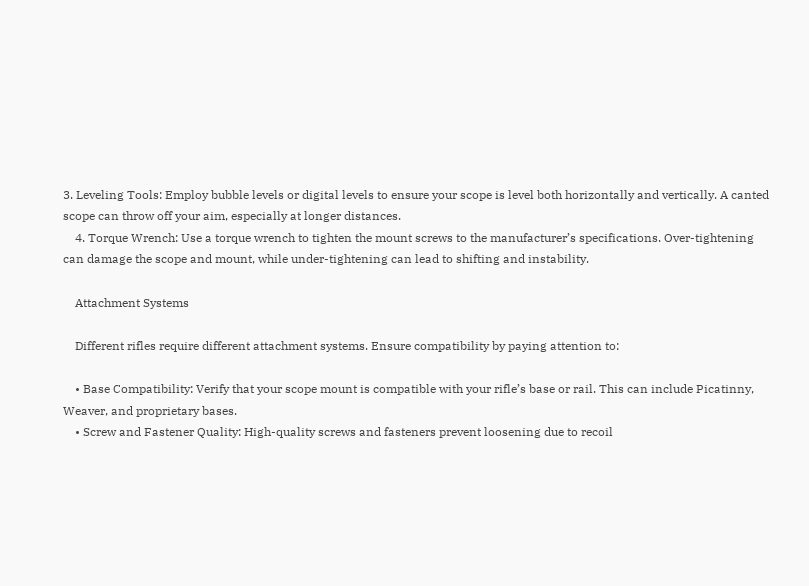3. Leveling Tools: Employ bubble levels or digital levels to ensure your scope is level both horizontally and vertically. A canted scope can throw off your aim, especially at longer distances.
    4. Torque Wrench: Use a torque wrench to tighten the mount screws to the manufacturer’s specifications. Over-tightening can damage the scope and mount, while under-tightening can lead to shifting and instability.

    Attachment Systems

    Different rifles require different attachment systems. Ensure compatibility by paying attention to:

    • Base Compatibility: Verify that your scope mount is compatible with your rifle’s base or rail. This can include Picatinny, Weaver, and proprietary bases.
    • Screw and Fastener Quality: High-quality screws and fasteners prevent loosening due to recoil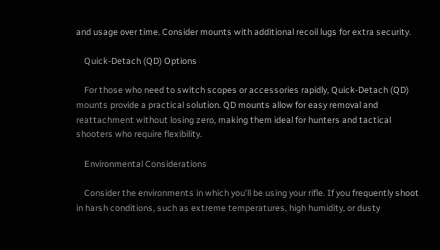and usage over time. Consider mounts with additional recoil lugs for extra security.

    Quick-Detach (QD) Options

    For those who need to switch scopes or accessories rapidly, Quick-Detach (QD) mounts provide a practical solution. QD mounts allow for easy removal and reattachment without losing zero, making them ideal for hunters and tactical shooters who require flexibility.

    Environmental Considerations

    Consider the environments in which you’ll be using your rifle. If you frequently shoot in harsh conditions, such as extreme temperatures, high humidity, or dusty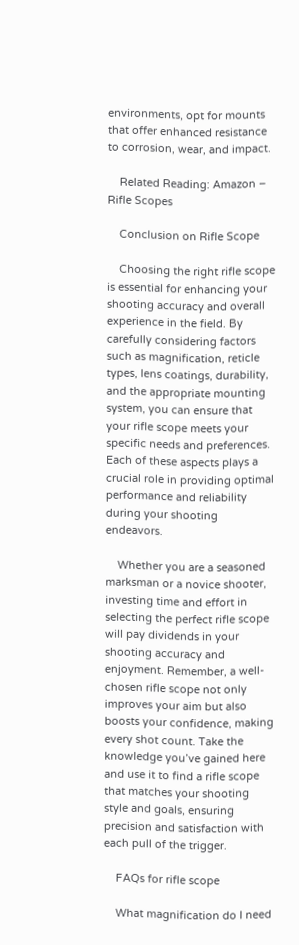environments, opt for mounts that offer enhanced resistance to corrosion, wear, and impact.

    Related Reading: Amazon – Rifle Scopes

    Conclusion on Rifle Scope

    Choosing the right rifle scope is essential for enhancing your shooting accuracy and overall experience in the field. By carefully considering factors such as magnification, reticle types, lens coatings, durability, and the appropriate mounting system, you can ensure that your rifle scope meets your specific needs and preferences. Each of these aspects plays a crucial role in providing optimal performance and reliability during your shooting endeavors.

    Whether you are a seasoned marksman or a novice shooter, investing time and effort in selecting the perfect rifle scope will pay dividends in your shooting accuracy and enjoyment. Remember, a well-chosen rifle scope not only improves your aim but also boosts your confidence, making every shot count. Take the knowledge you’ve gained here and use it to find a rifle scope that matches your shooting style and goals, ensuring precision and satisfaction with each pull of the trigger.

    FAQs for rifle scope

    What magnification do I need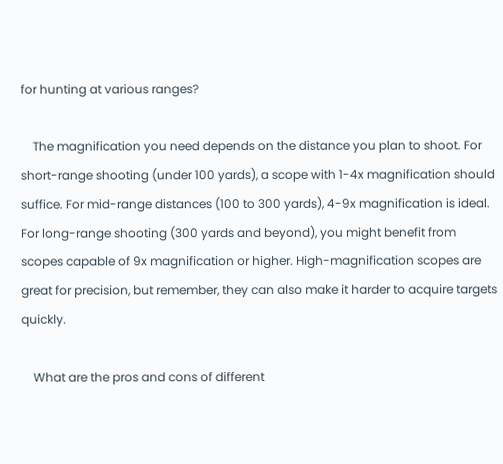for hunting at various ranges?

    The magnification you need depends on the distance you plan to shoot. For short-range shooting (under 100 yards), a scope with 1-4x magnification should suffice. For mid-range distances (100 to 300 yards), 4-9x magnification is ideal. For long-range shooting (300 yards and beyond), you might benefit from scopes capable of 9x magnification or higher. High-magnification scopes are great for precision, but remember, they can also make it harder to acquire targets quickly.

    What are the pros and cons of different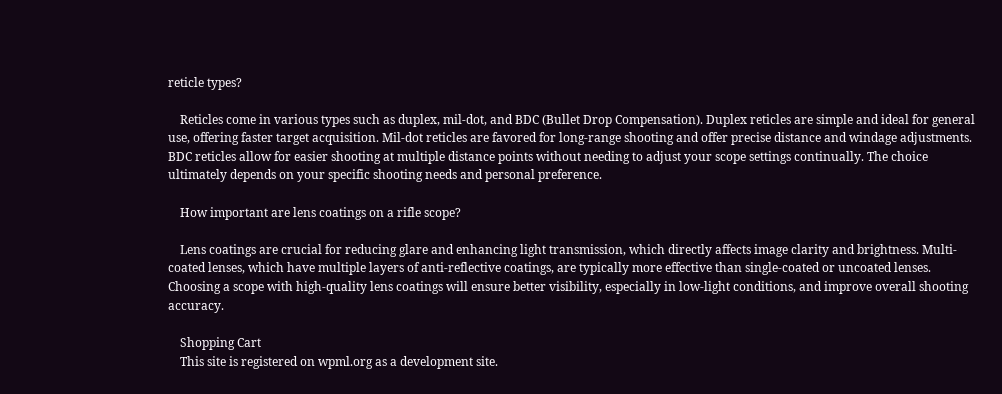reticle types?

    Reticles come in various types such as duplex, mil-dot, and BDC (Bullet Drop Compensation). Duplex reticles are simple and ideal for general use, offering faster target acquisition. Mil-dot reticles are favored for long-range shooting and offer precise distance and windage adjustments. BDC reticles allow for easier shooting at multiple distance points without needing to adjust your scope settings continually. The choice ultimately depends on your specific shooting needs and personal preference.

    How important are lens coatings on a rifle scope?

    Lens coatings are crucial for reducing glare and enhancing light transmission, which directly affects image clarity and brightness. Multi-coated lenses, which have multiple layers of anti-reflective coatings, are typically more effective than single-coated or uncoated lenses. Choosing a scope with high-quality lens coatings will ensure better visibility, especially in low-light conditions, and improve overall shooting accuracy.

    Shopping Cart
    This site is registered on wpml.org as a development site.